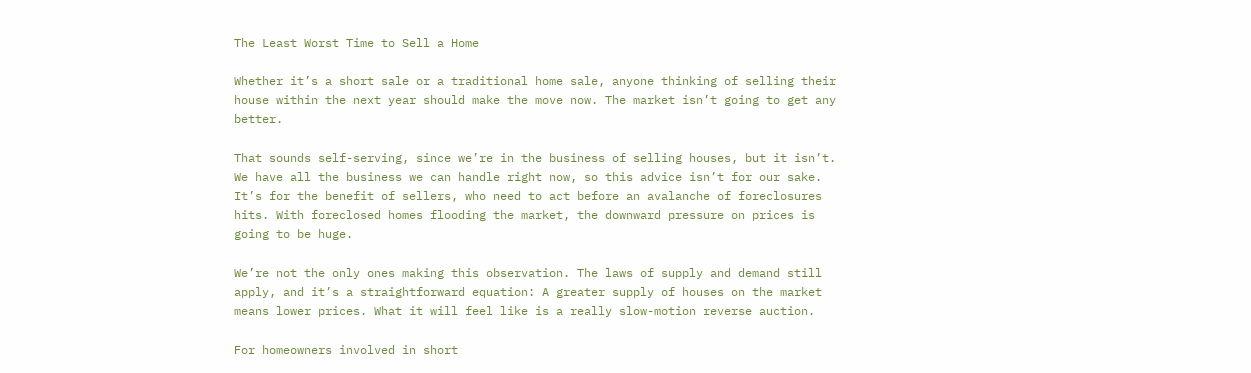The Least Worst Time to Sell a Home

Whether it’s a short sale or a traditional home sale, anyone thinking of selling their house within the next year should make the move now. The market isn’t going to get any better.

That sounds self-serving, since we’re in the business of selling houses, but it isn’t. We have all the business we can handle right now, so this advice isn’t for our sake. It’s for the benefit of sellers, who need to act before an avalanche of foreclosures hits. With foreclosed homes flooding the market, the downward pressure on prices is going to be huge.

We’re not the only ones making this observation. The laws of supply and demand still apply, and it’s a straightforward equation: A greater supply of houses on the market means lower prices. What it will feel like is a really slow-motion reverse auction.

For homeowners involved in short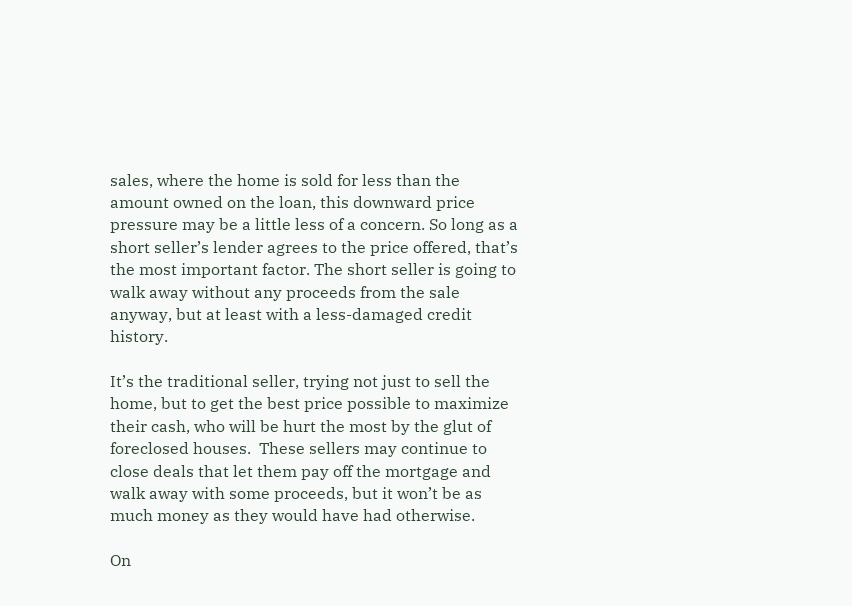sales, where the home is sold for less than the amount owned on the loan, this downward price pressure may be a little less of a concern. So long as a short seller’s lender agrees to the price offered, that’s the most important factor. The short seller is going to walk away without any proceeds from the sale anyway, but at least with a less-damaged credit history.

It’s the traditional seller, trying not just to sell the home, but to get the best price possible to maximize their cash, who will be hurt the most by the glut of foreclosed houses.  These sellers may continue to close deals that let them pay off the mortgage and walk away with some proceeds, but it won’t be as much money as they would have had otherwise.

On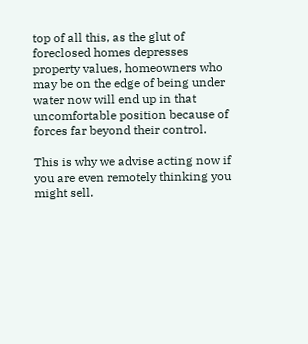top of all this, as the glut of foreclosed homes depresses property values, homeowners who may be on the edge of being under water now will end up in that uncomfortable position because of forces far beyond their control.

This is why we advise acting now if you are even remotely thinking you might sell.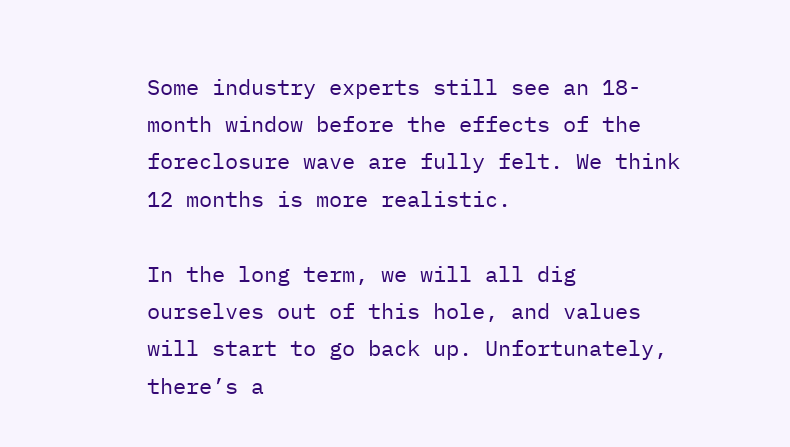Some industry experts still see an 18-month window before the effects of the foreclosure wave are fully felt. We think 12 months is more realistic.

In the long term, we will all dig ourselves out of this hole, and values will start to go back up. Unfortunately, there’s a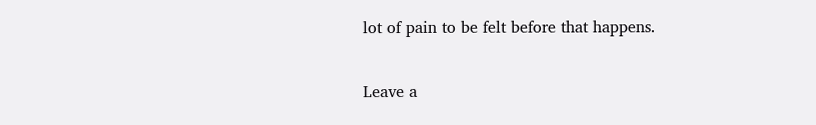lot of pain to be felt before that happens.

Leave a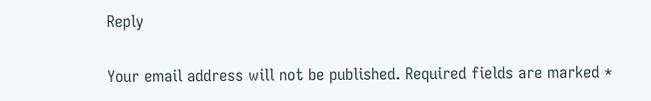Reply

Your email address will not be published. Required fields are marked *